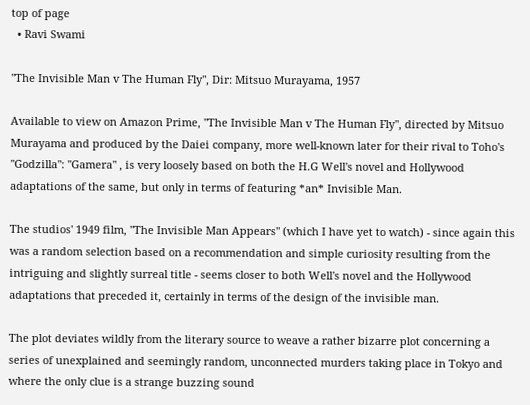top of page
  • Ravi Swami

"The Invisible Man v The Human Fly", Dir: Mitsuo Murayama, 1957

Available to view on Amazon Prime, "The Invisible Man v The Human Fly", directed by Mitsuo Murayama and produced by the Daiei company, more well-known later for their rival to Toho's "Godzilla": "Gamera" , is very loosely based on both the H.G Well's novel and Hollywood adaptations of the same, but only in terms of featuring *an* Invisible Man.

The studios' 1949 film, "The Invisible Man Appears" (which I have yet to watch) - since again this was a random selection based on a recommendation and simple curiosity resulting from the intriguing and slightly surreal title - seems closer to both Well's novel and the Hollywood adaptations that preceded it, certainly in terms of the design of the invisible man.

The plot deviates wildly from the literary source to weave a rather bizarre plot concerning a series of unexplained and seemingly random, unconnected murders taking place in Tokyo and where the only clue is a strange buzzing sound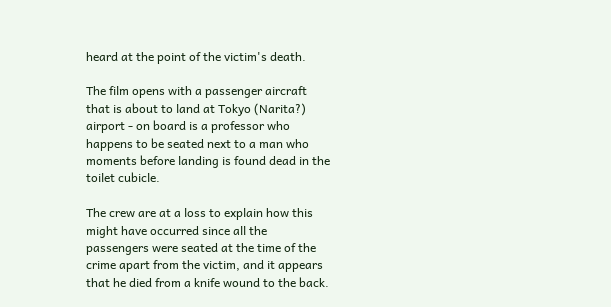heard at the point of the victim's death.

The film opens with a passenger aircraft that is about to land at Tokyo (Narita?) airport - on board is a professor who happens to be seated next to a man who moments before landing is found dead in the toilet cubicle.

The crew are at a loss to explain how this might have occurred since all the passengers were seated at the time of the crime apart from the victim, and it appears that he died from a knife wound to the back.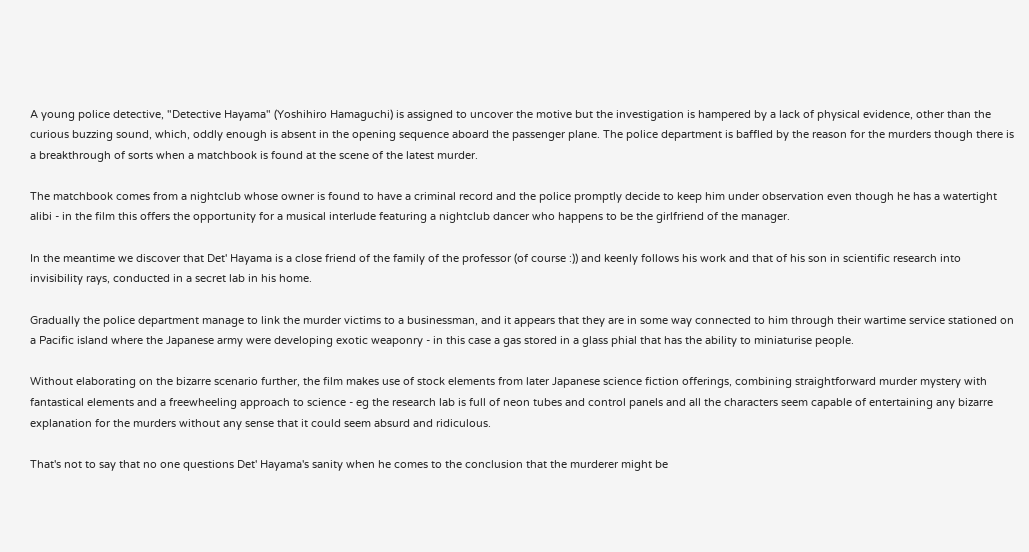A young police detective, "Detective Hayama" (Yoshihiro Hamaguchi) is assigned to uncover the motive but the investigation is hampered by a lack of physical evidence, other than the curious buzzing sound, which, oddly enough is absent in the opening sequence aboard the passenger plane. The police department is baffled by the reason for the murders though there is a breakthrough of sorts when a matchbook is found at the scene of the latest murder.

The matchbook comes from a nightclub whose owner is found to have a criminal record and the police promptly decide to keep him under observation even though he has a watertight alibi - in the film this offers the opportunity for a musical interlude featuring a nightclub dancer who happens to be the girlfriend of the manager.

In the meantime we discover that Det' Hayama is a close friend of the family of the professor (of course :)) and keenly follows his work and that of his son in scientific research into invisibility rays, conducted in a secret lab in his home.

Gradually the police department manage to link the murder victims to a businessman, and it appears that they are in some way connected to him through their wartime service stationed on a Pacific island where the Japanese army were developing exotic weaponry - in this case a gas stored in a glass phial that has the ability to miniaturise people.

Without elaborating on the bizarre scenario further, the film makes use of stock elements from later Japanese science fiction offerings, combining straightforward murder mystery with fantastical elements and a freewheeling approach to science - eg the research lab is full of neon tubes and control panels and all the characters seem capable of entertaining any bizarre explanation for the murders without any sense that it could seem absurd and ridiculous.

That's not to say that no one questions Det' Hayama's sanity when he comes to the conclusion that the murderer might be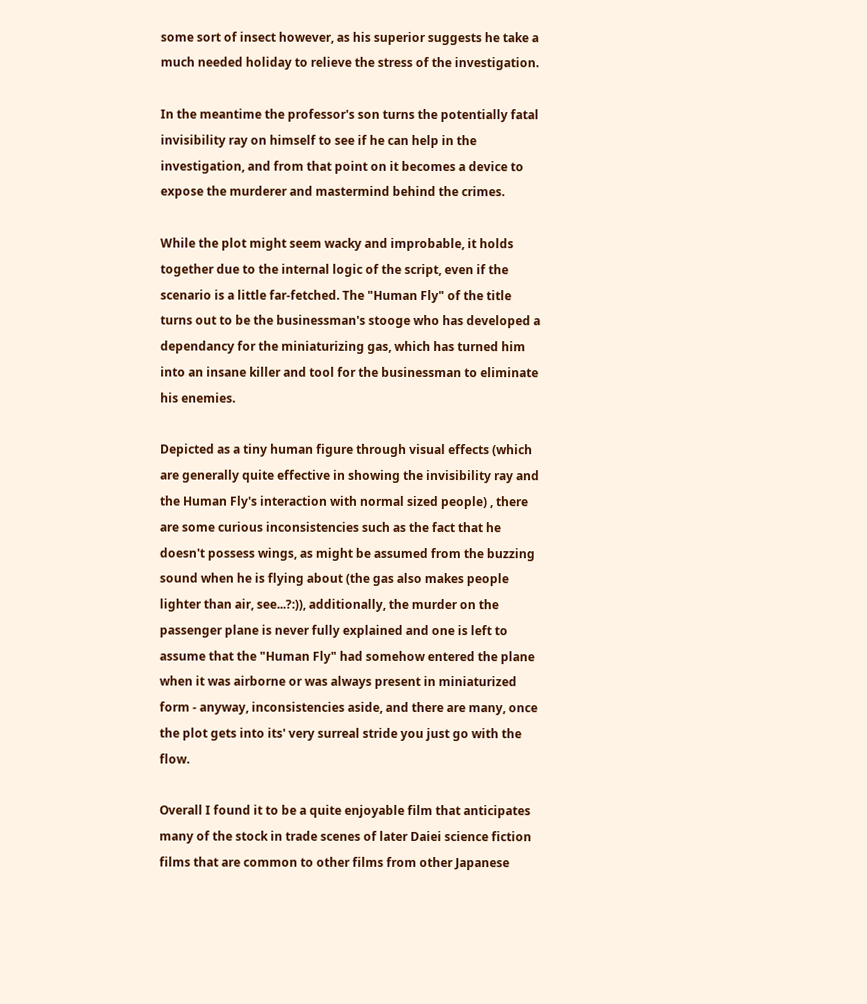some sort of insect however, as his superior suggests he take a much needed holiday to relieve the stress of the investigation.

In the meantime the professor's son turns the potentially fatal invisibility ray on himself to see if he can help in the investigation, and from that point on it becomes a device to expose the murderer and mastermind behind the crimes.

While the plot might seem wacky and improbable, it holds together due to the internal logic of the script, even if the scenario is a little far-fetched. The "Human Fly" of the title turns out to be the businessman's stooge who has developed a dependancy for the miniaturizing gas, which has turned him into an insane killer and tool for the businessman to eliminate his enemies.

Depicted as a tiny human figure through visual effects (which are generally quite effective in showing the invisibility ray and the Human Fly's interaction with normal sized people) , there are some curious inconsistencies such as the fact that he doesn't possess wings, as might be assumed from the buzzing sound when he is flying about (the gas also makes people lighter than air, see...?:)), additionally, the murder on the passenger plane is never fully explained and one is left to assume that the "Human Fly" had somehow entered the plane when it was airborne or was always present in miniaturized form - anyway, inconsistencies aside, and there are many, once the plot gets into its' very surreal stride you just go with the flow.

Overall I found it to be a quite enjoyable film that anticipates many of the stock in trade scenes of later Daiei science fiction films that are common to other films from other Japanese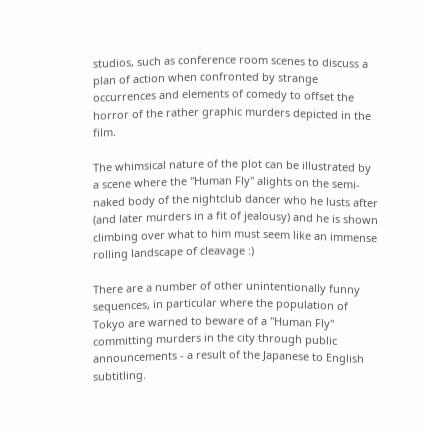studios, such as conference room scenes to discuss a plan of action when confronted by strange occurrences and elements of comedy to offset the horror of the rather graphic murders depicted in the film.

The whimsical nature of the plot can be illustrated by a scene where the "Human Fly" alights on the semi-naked body of the nightclub dancer who he lusts after (and later murders in a fit of jealousy) and he is shown climbing over what to him must seem like an immense rolling landscape of cleavage :)

There are a number of other unintentionally funny sequences, in particular where the population of Tokyo are warned to beware of a "Human Fly" committing murders in the city through public announcements - a result of the Japanese to English subtitling.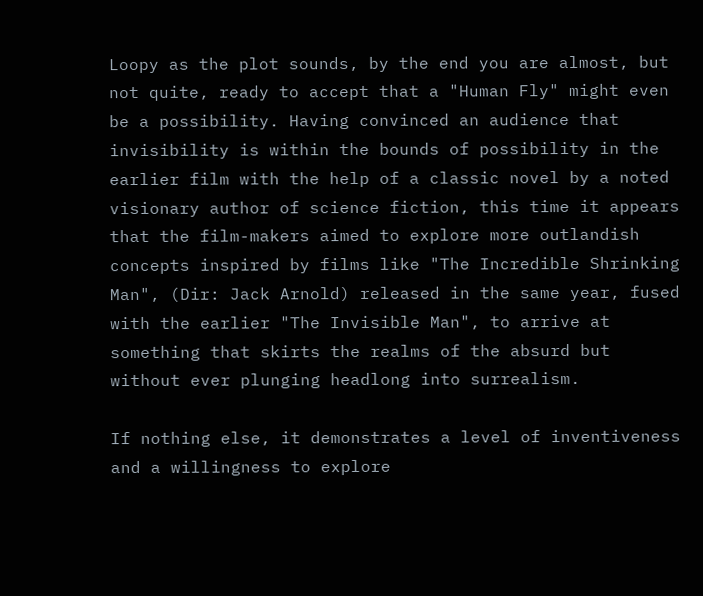Loopy as the plot sounds, by the end you are almost, but not quite, ready to accept that a "Human Fly" might even be a possibility. Having convinced an audience that invisibility is within the bounds of possibility in the earlier film with the help of a classic novel by a noted visionary author of science fiction, this time it appears that the film-makers aimed to explore more outlandish concepts inspired by films like "The Incredible Shrinking Man", (Dir: Jack Arnold) released in the same year, fused with the earlier "The Invisible Man", to arrive at something that skirts the realms of the absurd but without ever plunging headlong into surrealism.

If nothing else, it demonstrates a level of inventiveness and a willingness to explore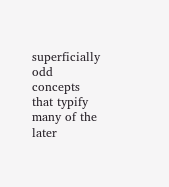superficially odd concepts that typify many of the later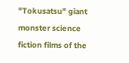"Tokusatsu" giant monster science fiction films of the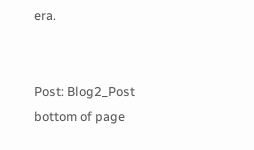era.


Post: Blog2_Post
bottom of page